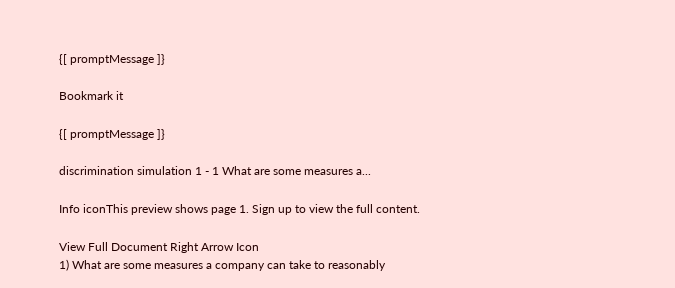{[ promptMessage ]}

Bookmark it

{[ promptMessage ]}

discrimination simulation 1 - 1 What are some measures a...

Info iconThis preview shows page 1. Sign up to view the full content.

View Full Document Right Arrow Icon
1) What are some measures a company can take to reasonably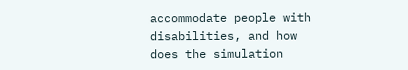accommodate people with disabilities, and how does the simulation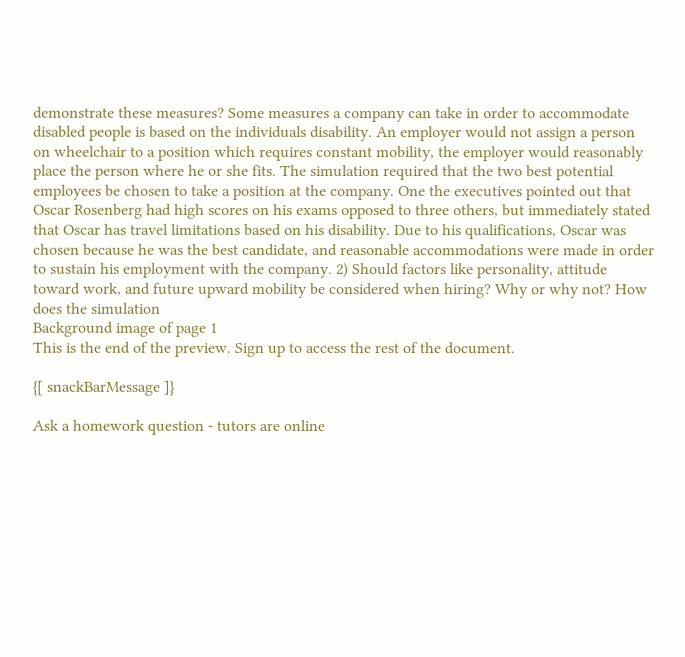demonstrate these measures? Some measures a company can take in order to accommodate disabled people is based on the individuals disability. An employer would not assign a person on wheelchair to a position which requires constant mobility, the employer would reasonably place the person where he or she fits. The simulation required that the two best potential employees be chosen to take a position at the company. One the executives pointed out that Oscar Rosenberg had high scores on his exams opposed to three others, but immediately stated that Oscar has travel limitations based on his disability. Due to his qualifications, Oscar was chosen because he was the best candidate, and reasonable accommodations were made in order to sustain his employment with the company. 2) Should factors like personality, attitude toward work, and future upward mobility be considered when hiring? Why or why not? How does the simulation
Background image of page 1
This is the end of the preview. Sign up to access the rest of the document.

{[ snackBarMessage ]}

Ask a homework question - tutors are online